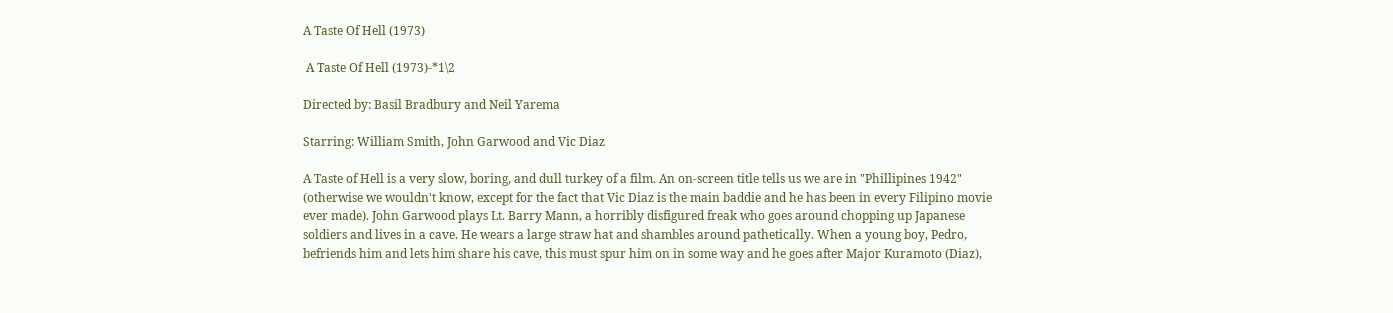A Taste Of Hell (1973)

 A Taste Of Hell (1973)-*1\2

Directed by: Basil Bradbury and Neil Yarema

Starring: William Smith, John Garwood and Vic Diaz

A Taste of Hell is a very slow, boring, and dull turkey of a film. An on-screen title tells us we are in "Phillipines 1942" (otherwise we wouldn't know, except for the fact that Vic Diaz is the main baddie and he has been in every Filipino movie ever made). John Garwood plays Lt. Barry Mann, a horribly disfigured freak who goes around chopping up Japanese soldiers and lives in a cave. He wears a large straw hat and shambles around pathetically. When a young boy, Pedro, befriends him and lets him share his cave, this must spur him on in some way and he goes after Major Kuramoto (Diaz),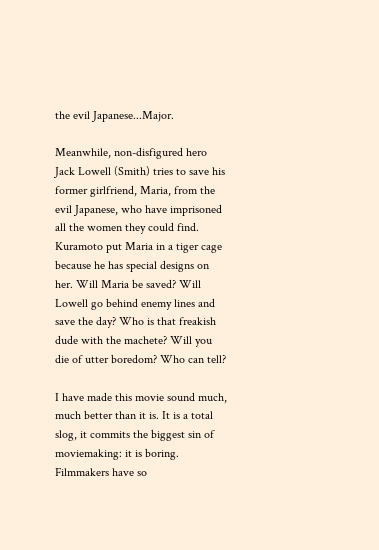the evil Japanese...Major.

Meanwhile, non-disfigured hero Jack Lowell (Smith) tries to save his former girlfriend, Maria, from the evil Japanese, who have imprisoned all the women they could find. Kuramoto put Maria in a tiger cage because he has special designs on her. Will Maria be saved? Will Lowell go behind enemy lines and save the day? Who is that freakish dude with the machete? Will you die of utter boredom? Who can tell?

I have made this movie sound much, much better than it is. It is a total slog, it commits the biggest sin of moviemaking: it is boring. Filmmakers have so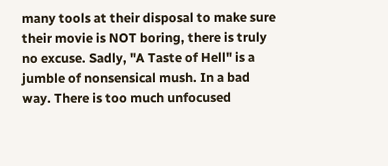many tools at their disposal to make sure their movie is NOT boring, there is truly no excuse. Sadly, "A Taste of Hell" is a jumble of nonsensical mush. In a bad way. There is too much unfocused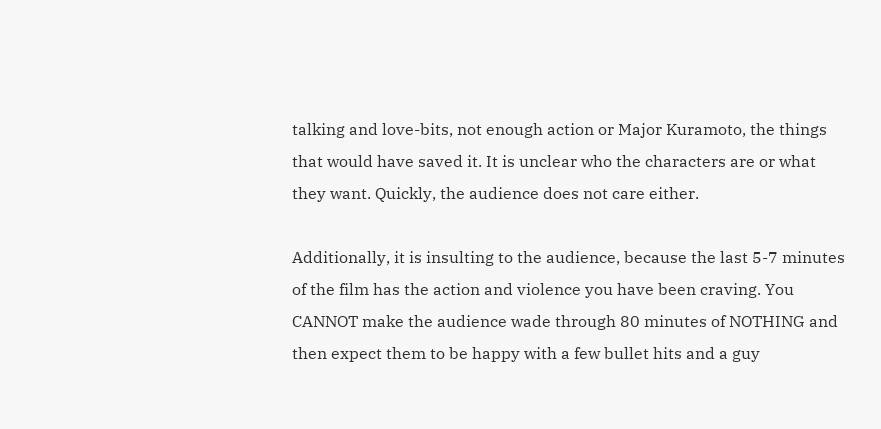talking and love-bits, not enough action or Major Kuramoto, the things that would have saved it. It is unclear who the characters are or what they want. Quickly, the audience does not care either.

Additionally, it is insulting to the audience, because the last 5-7 minutes of the film has the action and violence you have been craving. You CANNOT make the audience wade through 80 minutes of NOTHING and then expect them to be happy with a few bullet hits and a guy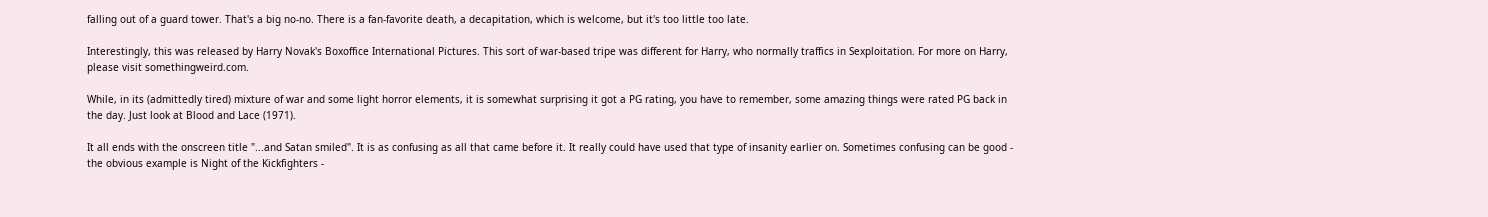falling out of a guard tower. That's a big no-no. There is a fan-favorite death, a decapitation, which is welcome, but it's too little too late.

Interestingly, this was released by Harry Novak's Boxoffice International Pictures. This sort of war-based tripe was different for Harry, who normally traffics in Sexploitation. For more on Harry, please visit somethingweird.com.

While, in its (admittedly tired) mixture of war and some light horror elements, it is somewhat surprising it got a PG rating, you have to remember, some amazing things were rated PG back in the day. Just look at Blood and Lace (1971).

It all ends with the onscreen title "...and Satan smiled". It is as confusing as all that came before it. It really could have used that type of insanity earlier on. Sometimes confusing can be good - the obvious example is Night of the Kickfighters -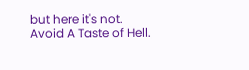but here it's not. Avoid A Taste of Hell.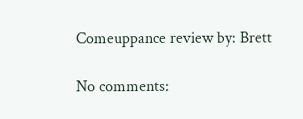Comeuppance review by: Brett

No comments: